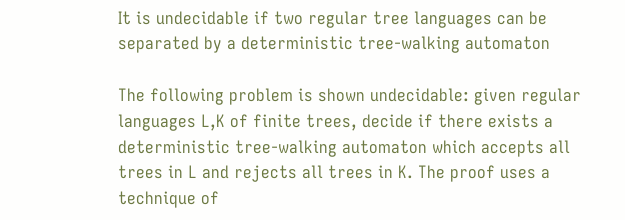It is undecidable if two regular tree languages can be separated by a deterministic tree-walking automaton

The following problem is shown undecidable: given regular languages L,K of finite trees, decide if there exists a deterministic tree-walking automaton which accepts all trees in L and rejects all trees in K. The proof uses a technique of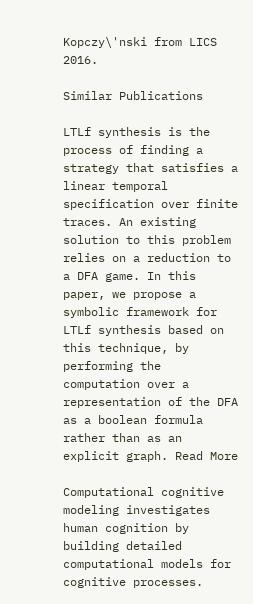Kopczy\'nski from LICS 2016.

Similar Publications

LTLf synthesis is the process of finding a strategy that satisfies a linear temporal specification over finite traces. An existing solution to this problem relies on a reduction to a DFA game. In this paper, we propose a symbolic framework for LTLf synthesis based on this technique, by performing the computation over a representation of the DFA as a boolean formula rather than as an explicit graph. Read More

Computational cognitive modeling investigates human cognition by building detailed computational models for cognitive processes.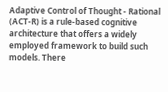Adaptive Control of Thought - Rational (ACT-R) is a rule-based cognitive architecture that offers a widely employed framework to build such models. There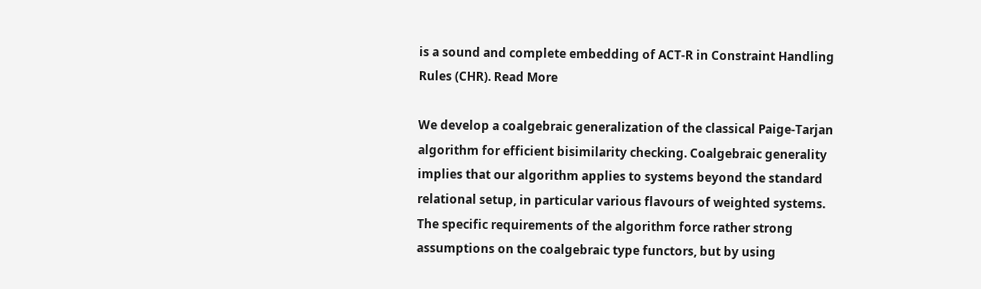is a sound and complete embedding of ACT-R in Constraint Handling Rules (CHR). Read More

We develop a coalgebraic generalization of the classical Paige-Tarjan algorithm for efficient bisimilarity checking. Coalgebraic generality implies that our algorithm applies to systems beyond the standard relational setup, in particular various flavours of weighted systems. The specific requirements of the algorithm force rather strong assumptions on the coalgebraic type functors, but by using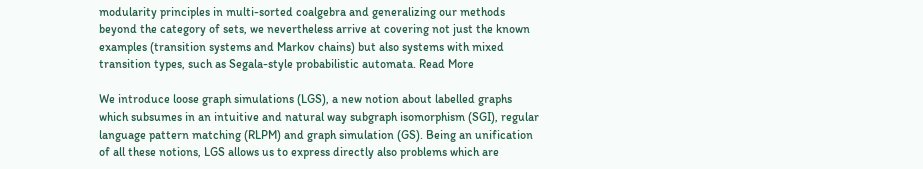modularity principles in multi-sorted coalgebra and generalizing our methods beyond the category of sets, we nevertheless arrive at covering not just the known examples (transition systems and Markov chains) but also systems with mixed transition types, such as Segala-style probabilistic automata. Read More

We introduce loose graph simulations (LGS), a new notion about labelled graphs which subsumes in an intuitive and natural way subgraph isomorphism (SGI), regular language pattern matching (RLPM) and graph simulation (GS). Being an unification of all these notions, LGS allows us to express directly also problems which are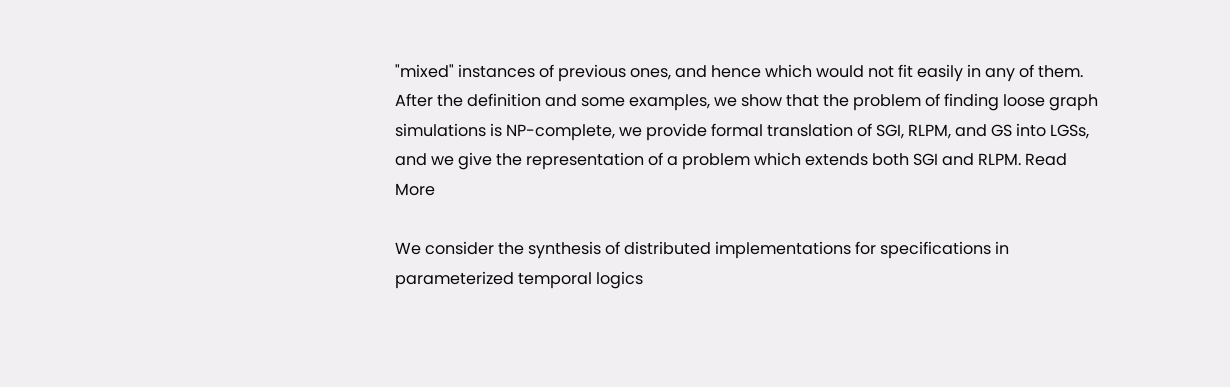"mixed" instances of previous ones, and hence which would not fit easily in any of them. After the definition and some examples, we show that the problem of finding loose graph simulations is NP-complete, we provide formal translation of SGI, RLPM, and GS into LGSs, and we give the representation of a problem which extends both SGI and RLPM. Read More

We consider the synthesis of distributed implementations for specifications in parameterized temporal logics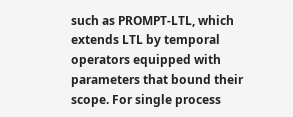such as PROMPT-LTL, which extends LTL by temporal operators equipped with parameters that bound their scope. For single process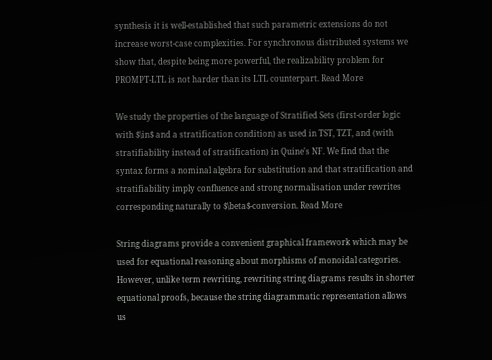synthesis it is well-established that such parametric extensions do not increase worst-case complexities. For synchronous distributed systems we show that, despite being more powerful, the realizability problem for PROMPT-LTL is not harder than its LTL counterpart. Read More

We study the properties of the language of Stratified Sets (first-order logic with $\in$ and a stratification condition) as used in TST, TZT, and (with stratifiability instead of stratification) in Quine's NF. We find that the syntax forms a nominal algebra for substitution and that stratification and stratifiability imply confluence and strong normalisation under rewrites corresponding naturally to $\beta$-conversion. Read More

String diagrams provide a convenient graphical framework which may be used for equational reasoning about morphisms of monoidal categories. However, unlike term rewriting, rewriting string diagrams results in shorter equational proofs, because the string diagrammatic representation allows us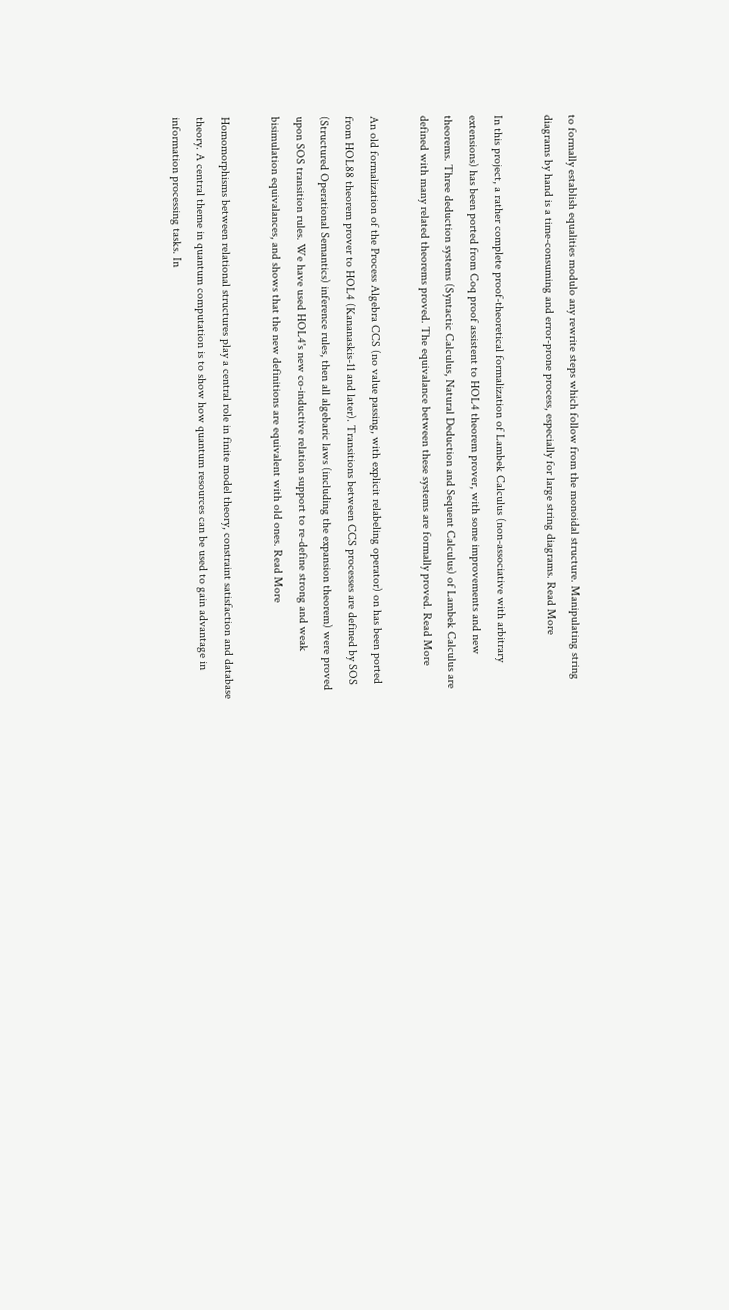to formally establish equalities modulo any rewrite steps which follow from the monoidal structure. Manipulating string diagrams by hand is a time-consuming and error-prone process, especially for large string diagrams. Read More

In this project, a rather complete proof-theoretical formalization of Lambek Calculus (non-associative with arbitrary extensions) has been ported from Coq proof assistent to HOL4 theorem prover, with some improvements and new theorems. Three deduction systems (Syntactic Calculus, Natural Deduction and Sequent Calculus) of Lambek Calculus are defined with many related theorems proved. The equivalance between these systems are formally proved. Read More

An old formalization of the Process Algebra CCS (no value passing, with explicit relabeling operator) on has been ported from HOL88 theorem prover to HOL4 (Kananaskis-11 and later). Transitions between CCS processes are defined by SOS (Structured Operational Semantics) inference rules, then all algebaric laws (including the expansion theorem) were proved upon SOS transition rules. We have used HOL4's new co-inductive relation support to re-define strong and weak bisimulation equivalances, and shows that the new definitions are equivalent with old ones. Read More

Homomorphisms between relational structures play a central role in finite model theory, constraint satisfaction and database theory. A central theme in quantum computation is to show how quantum resources can be used to gain advantage in information processing tasks. In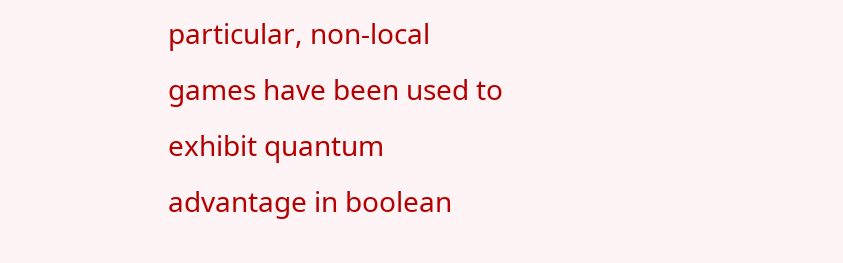particular, non-local games have been used to exhibit quantum advantage in boolean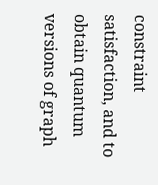constraint satisfaction, and to obtain quantum versions of graph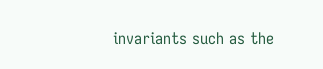invariants such as the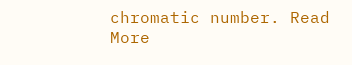chromatic number. Read More